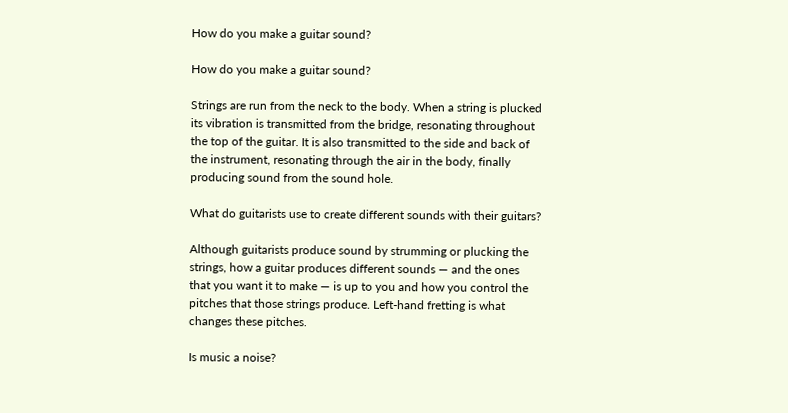How do you make a guitar sound?

How do you make a guitar sound?

Strings are run from the neck to the body. When a string is plucked its vibration is transmitted from the bridge, resonating throughout the top of the guitar. It is also transmitted to the side and back of the instrument, resonating through the air in the body, finally producing sound from the sound hole.

What do guitarists use to create different sounds with their guitars?

Although guitarists produce sound by strumming or plucking the strings, how a guitar produces different sounds — and the ones that you want it to make — is up to you and how you control the pitches that those strings produce. Left-hand fretting is what changes these pitches.

Is music a noise?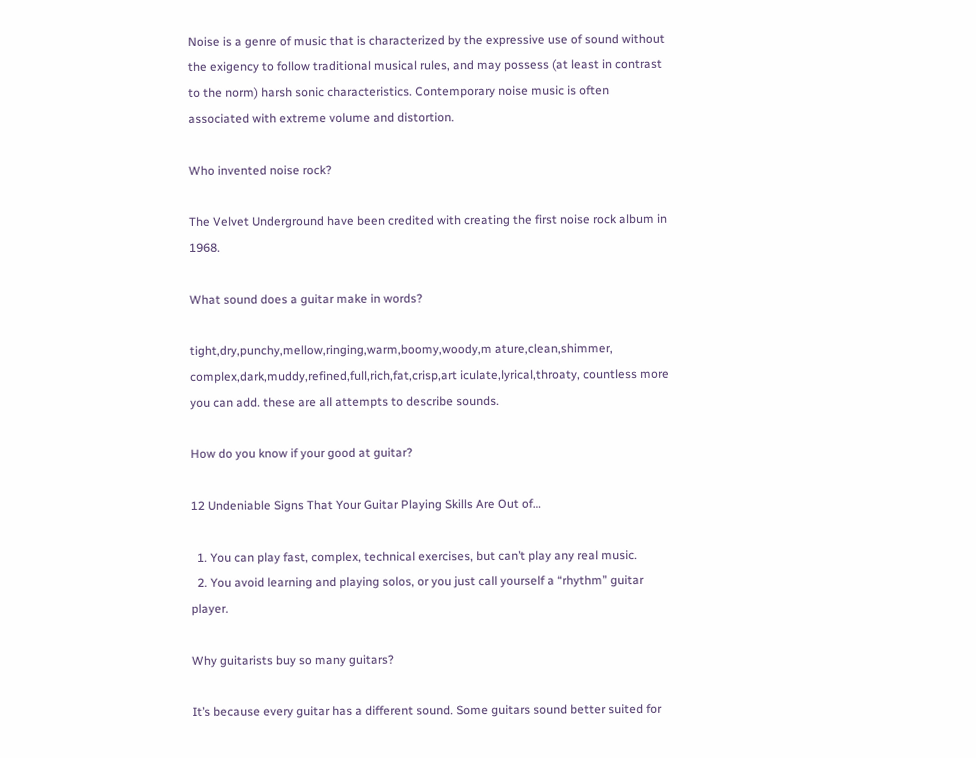Noise is a genre of music that is characterized by the expressive use of sound without the exigency to follow traditional musical rules, and may possess (at least in contrast to the norm) harsh sonic characteristics. Contemporary noise music is often associated with extreme volume and distortion.

Who invented noise rock?

The Velvet Underground have been credited with creating the first noise rock album in 1968.

What sound does a guitar make in words?

tight,dry,punchy,mellow,ringing,warm,boomy,woody,m ature,clean,shimmer, complex,dark,muddy,refined,full,rich,fat,crisp,art iculate,lyrical,throaty, countless more you can add. these are all attempts to describe sounds.

How do you know if your good at guitar?

12 Undeniable Signs That Your Guitar Playing Skills Are Out of…

  1. You can play fast, complex, technical exercises, but can’t play any real music.
  2. You avoid learning and playing solos, or you just call yourself a “rhythm” guitar player.

Why guitarists buy so many guitars?

It’s because every guitar has a different sound. Some guitars sound better suited for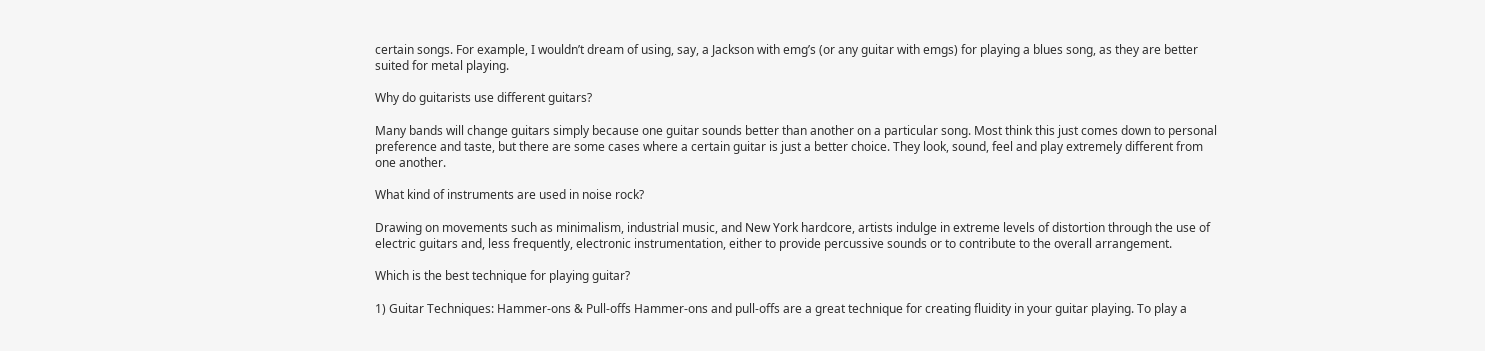certain songs. For example, I wouldn’t dream of using, say, a Jackson with emg’s (or any guitar with emgs) for playing a blues song, as they are better suited for metal playing.

Why do guitarists use different guitars?

Many bands will change guitars simply because one guitar sounds better than another on a particular song. Most think this just comes down to personal preference and taste, but there are some cases where a certain guitar is just a better choice. They look, sound, feel and play extremely different from one another.

What kind of instruments are used in noise rock?

Drawing on movements such as minimalism, industrial music, and New York hardcore, artists indulge in extreme levels of distortion through the use of electric guitars and, less frequently, electronic instrumentation, either to provide percussive sounds or to contribute to the overall arrangement.

Which is the best technique for playing guitar?

1) Guitar Techniques: Hammer-ons & Pull-offs Hammer-ons and pull-offs are a great technique for creating fluidity in your guitar playing. To play a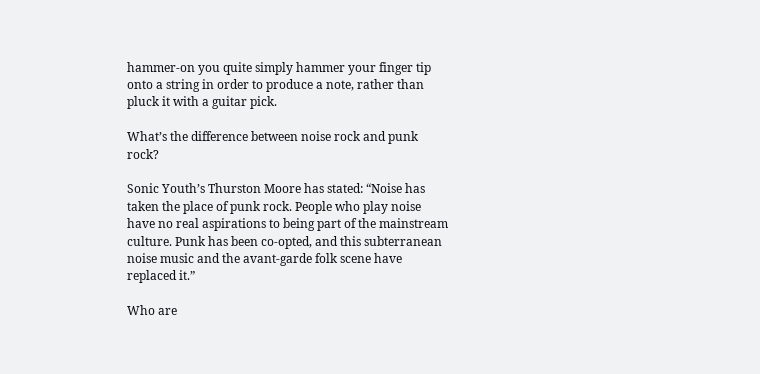hammer-on you quite simply hammer your finger tip onto a string in order to produce a note, rather than pluck it with a guitar pick.

What’s the difference between noise rock and punk rock?

Sonic Youth’s Thurston Moore has stated: “Noise has taken the place of punk rock. People who play noise have no real aspirations to being part of the mainstream culture. Punk has been co-opted, and this subterranean noise music and the avant-garde folk scene have replaced it.”

Who are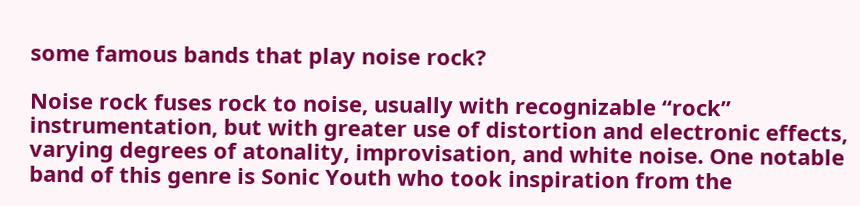some famous bands that play noise rock?

Noise rock fuses rock to noise, usually with recognizable “rock” instrumentation, but with greater use of distortion and electronic effects, varying degrees of atonality, improvisation, and white noise. One notable band of this genre is Sonic Youth who took inspiration from the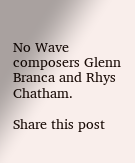No Wave composers Glenn Branca and Rhys Chatham.

Share this post